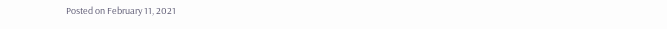Posted on February 11, 2021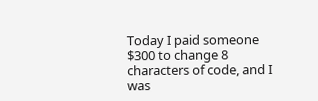Today I paid someone $300 to change 8 characters of code, and I was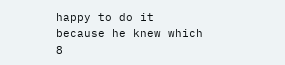happy to do it because he knew which 8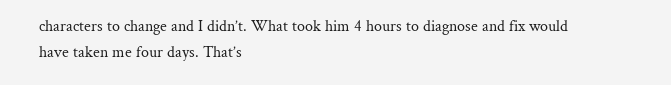characters to change and I didn’t. What took him 4 hours to diagnose and fix would have taken me four days. That’s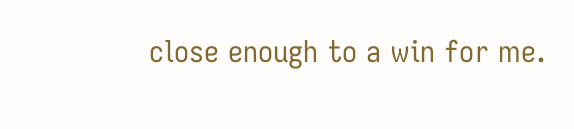close enough to a win for me.